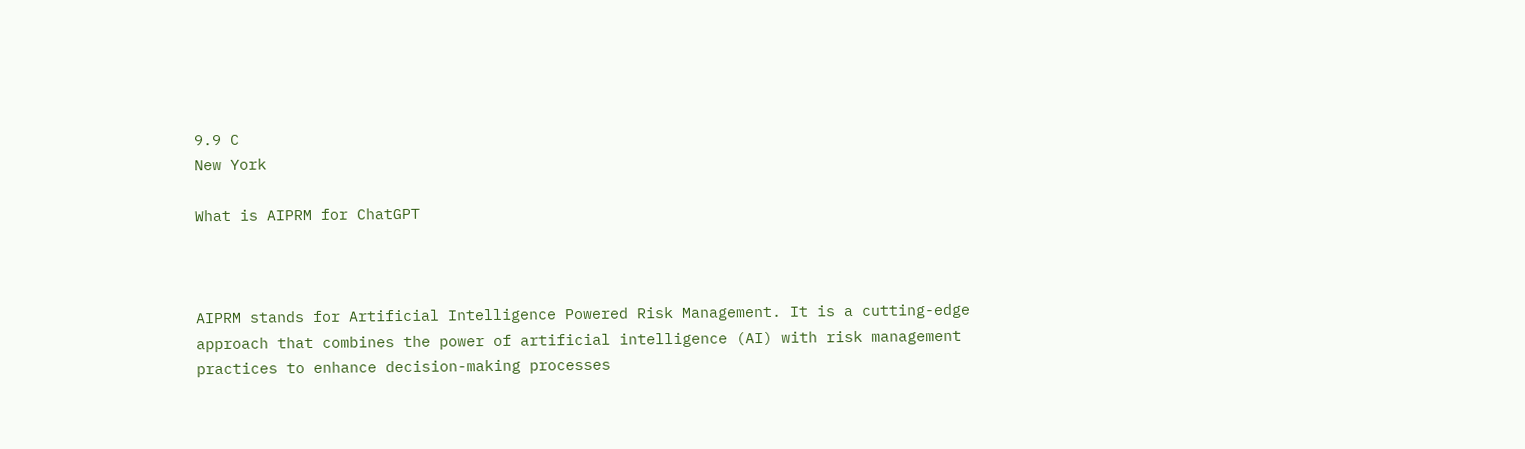9.9 C
New York

What is AIPRM for ChatGPT



AIPRM stands for Artificial Intelligence Powered Risk Management. It is a cutting-edge approach that combines the power of artificial intelligence (AI) with risk management practices to enhance decision-making processes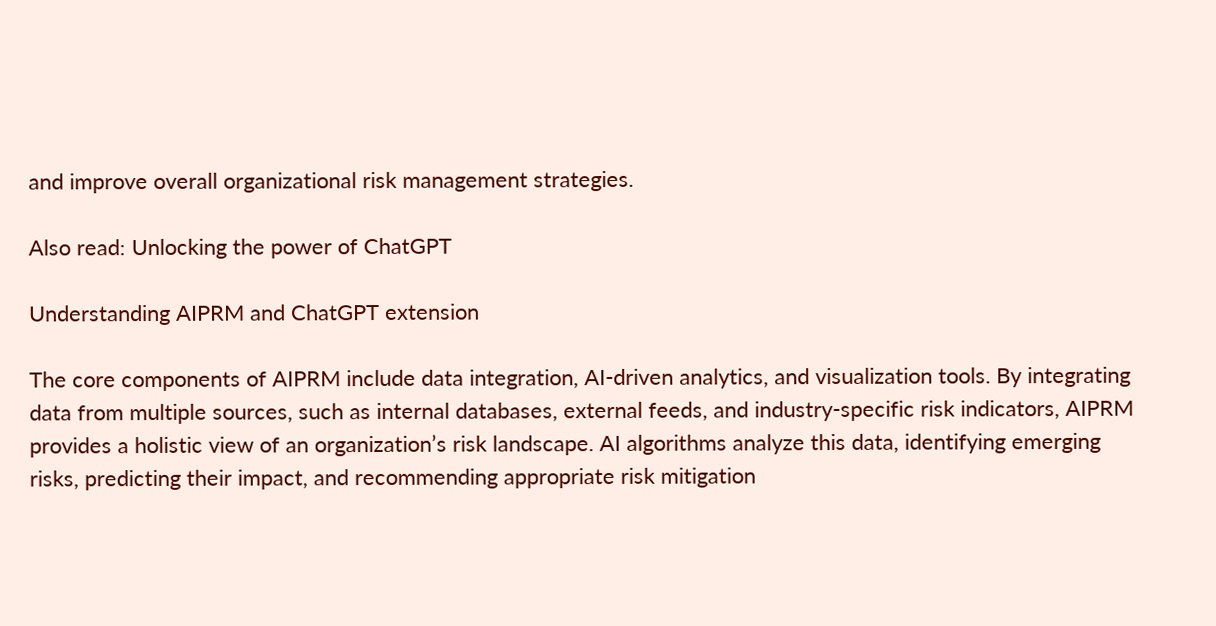and improve overall organizational risk management strategies.

Also read: Unlocking the power of ChatGPT

Understanding AIPRM and ChatGPT extension

The core components of AIPRM include data integration, AI-driven analytics, and visualization tools. By integrating data from multiple sources, such as internal databases, external feeds, and industry-specific risk indicators, AIPRM provides a holistic view of an organization’s risk landscape. AI algorithms analyze this data, identifying emerging risks, predicting their impact, and recommending appropriate risk mitigation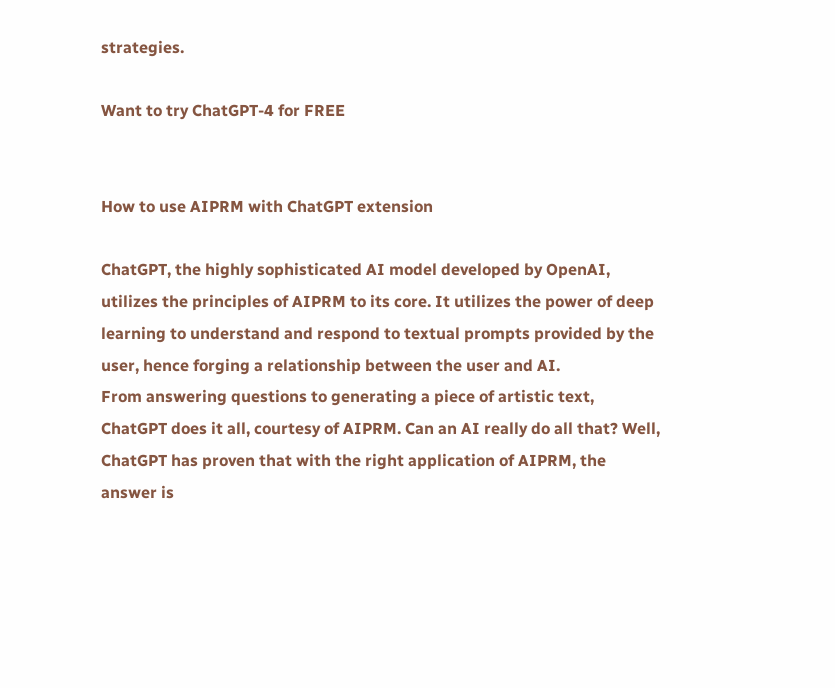strategies.

Want to try ChatGPT-4 for FREE


How to use AIPRM with ChatGPT extension

ChatGPT, the highly sophisticated AI model developed by OpenAI, utilizes the principles of AIPRM to its core. It utilizes the power of deep learning to understand and respond to textual prompts provided by the user, hence forging a relationship between the user and AI.
From answering questions to generating a piece of artistic text, ChatGPT does it all, courtesy of AIPRM. Can an AI really do all that? Well, ChatGPT has proven that with the right application of AIPRM, the answer is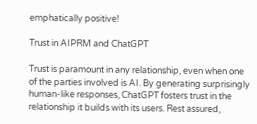emphatically positive!

Trust in AIPRM and ChatGPT

Trust is paramount in any relationship, even when one of the parties involved is AI. By generating surprisingly human-like responses, ChatGPT fosters trust in the relationship it builds with its users. Rest assured,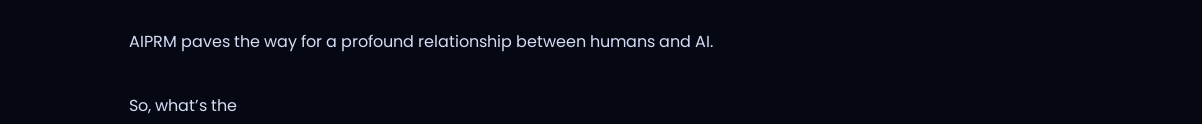AIPRM paves the way for a profound relationship between humans and AI.


So, what’s the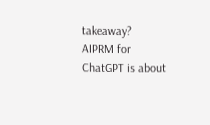takeaway? AIPRM for ChatGPT is about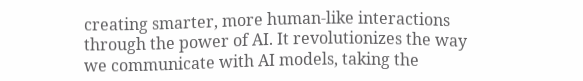creating smarter, more human-like interactions through the power of AI. It revolutionizes the way we communicate with AI models, taking the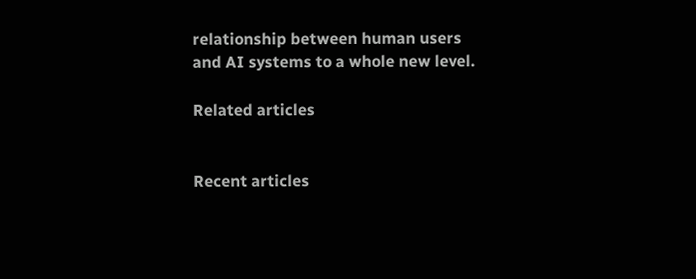relationship between human users and AI systems to a whole new level.

Related articles


Recent articles